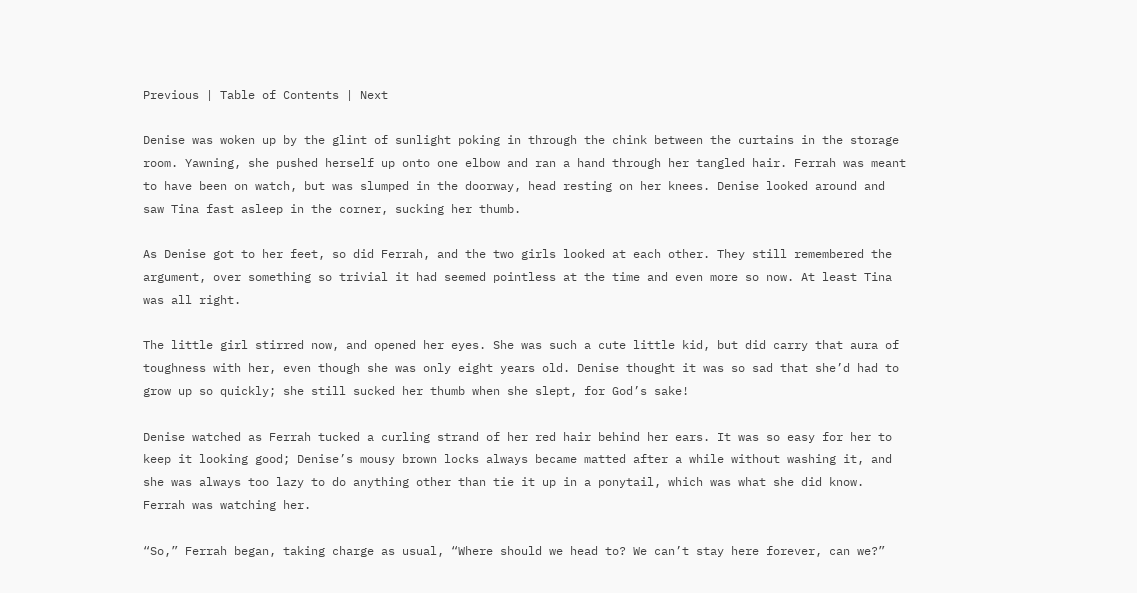Previous | Table of Contents | Next

Denise was woken up by the glint of sunlight poking in through the chink between the curtains in the storage room. Yawning, she pushed herself up onto one elbow and ran a hand through her tangled hair. Ferrah was meant to have been on watch, but was slumped in the doorway, head resting on her knees. Denise looked around and saw Tina fast asleep in the corner, sucking her thumb.

As Denise got to her feet, so did Ferrah, and the two girls looked at each other. They still remembered the argument, over something so trivial it had seemed pointless at the time and even more so now. At least Tina was all right.

The little girl stirred now, and opened her eyes. She was such a cute little kid, but did carry that aura of toughness with her, even though she was only eight years old. Denise thought it was so sad that she’d had to grow up so quickly; she still sucked her thumb when she slept, for God’s sake!

Denise watched as Ferrah tucked a curling strand of her red hair behind her ears. It was so easy for her to keep it looking good; Denise’s mousy brown locks always became matted after a while without washing it, and she was always too lazy to do anything other than tie it up in a ponytail, which was what she did know. Ferrah was watching her.

“So,” Ferrah began, taking charge as usual, “Where should we head to? We can’t stay here forever, can we?”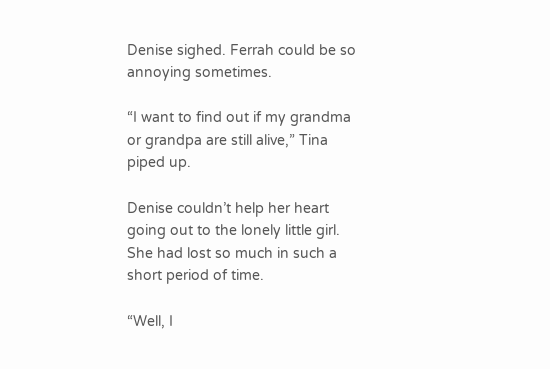Denise sighed. Ferrah could be so annoying sometimes.

“I want to find out if my grandma or grandpa are still alive,” Tina piped up.

Denise couldn’t help her heart going out to the lonely little girl. She had lost so much in such a short period of time.

“Well, I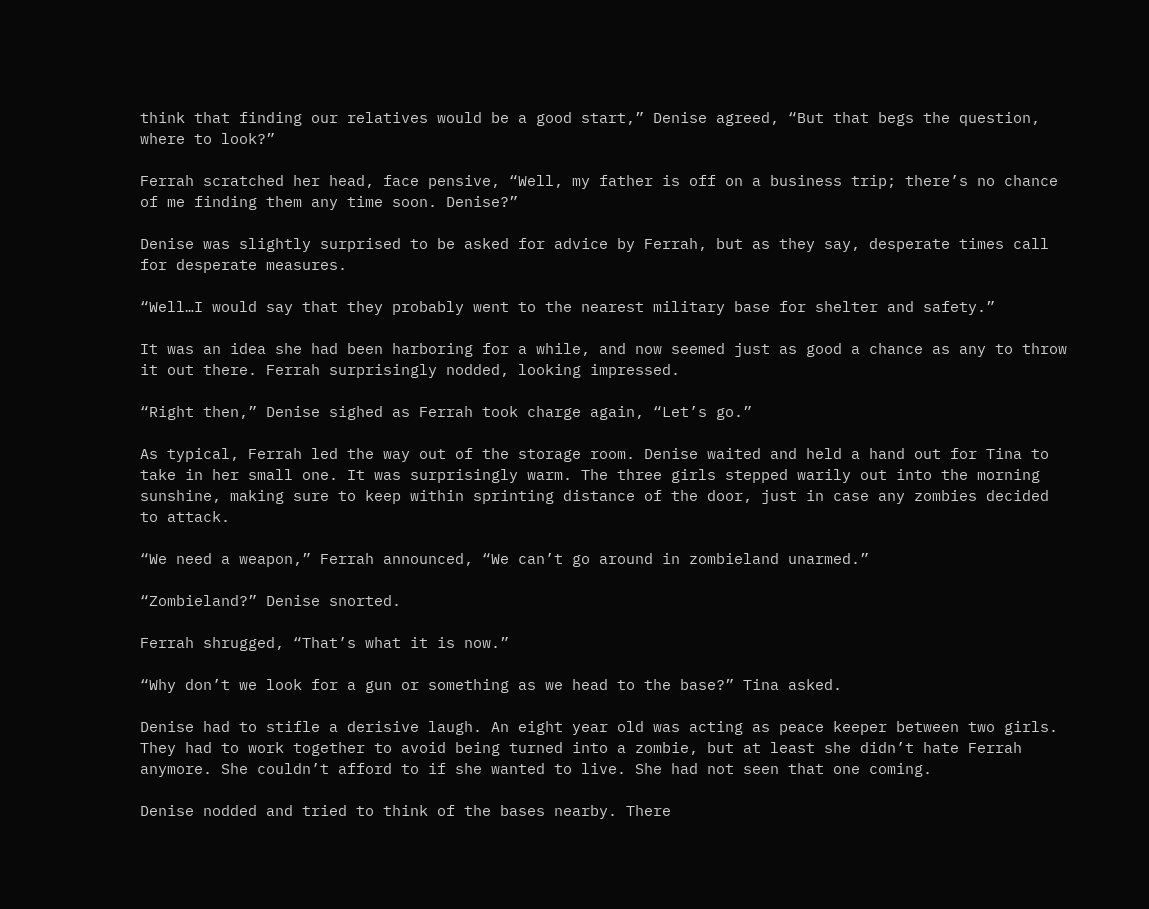think that finding our relatives would be a good start,” Denise agreed, “But that begs the question, where to look?”

Ferrah scratched her head, face pensive, “Well, my father is off on a business trip; there’s no chance of me finding them any time soon. Denise?”

Denise was slightly surprised to be asked for advice by Ferrah, but as they say, desperate times call for desperate measures.

“Well…I would say that they probably went to the nearest military base for shelter and safety.”

It was an idea she had been harboring for a while, and now seemed just as good a chance as any to throw it out there. Ferrah surprisingly nodded, looking impressed.

“Right then,” Denise sighed as Ferrah took charge again, “Let’s go.”

As typical, Ferrah led the way out of the storage room. Denise waited and held a hand out for Tina to take in her small one. It was surprisingly warm. The three girls stepped warily out into the morning sunshine, making sure to keep within sprinting distance of the door, just in case any zombies decided to attack.

“We need a weapon,” Ferrah announced, “We can’t go around in zombieland unarmed.”

“Zombieland?” Denise snorted.

Ferrah shrugged, “That’s what it is now.”

“Why don’t we look for a gun or something as we head to the base?” Tina asked.

Denise had to stifle a derisive laugh. An eight year old was acting as peace keeper between two girls. They had to work together to avoid being turned into a zombie, but at least she didn’t hate Ferrah anymore. She couldn’t afford to if she wanted to live. She had not seen that one coming.

Denise nodded and tried to think of the bases nearby. There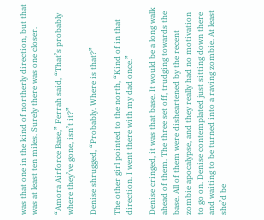was that one in the kind of northerly direction, but that was at least ten miles. Surely there was one closer.

“Amora Airforce Base,” Ferrah said, “That’s probably where they’ve gone, isn’t it?”

Denise shrugged, “Probably. Where is that?”

The other girl pointed to the north, “Kind of in that direction. I went there with my dad once.”

Denise cringed, it was that base. It would be a long walk ahead of them. The three set off, trudging towards the base. All of them were disheartened by the recent zombie apocalypse, and they really had no motivation to go on. Denise contemplated just sitting down there and waiting to be turned into a raving zombie. At least she’d be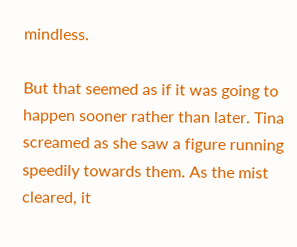mindless.

But that seemed as if it was going to happen sooner rather than later. Tina screamed as she saw a figure running speedily towards them. As the mist cleared, it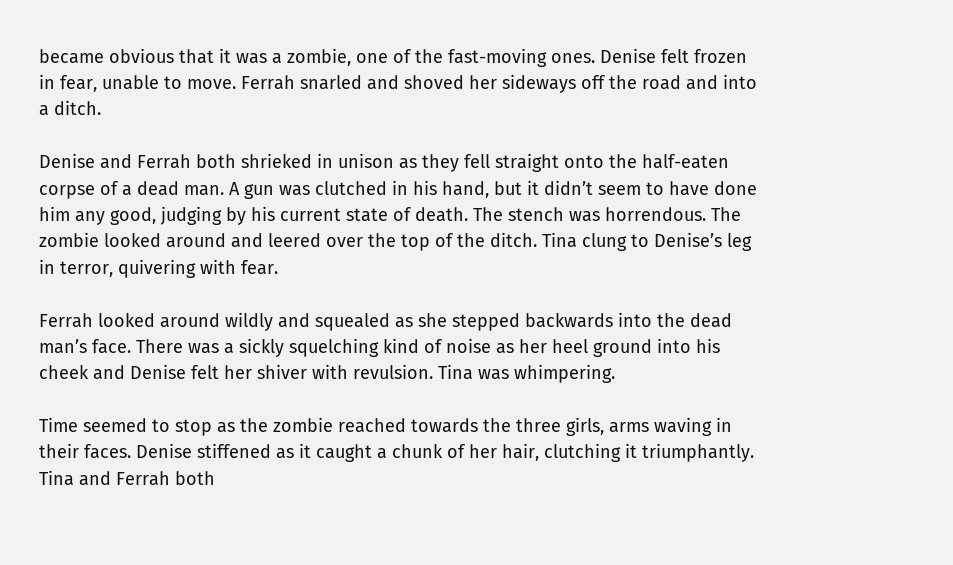became obvious that it was a zombie, one of the fast-moving ones. Denise felt frozen in fear, unable to move. Ferrah snarled and shoved her sideways off the road and into a ditch.

Denise and Ferrah both shrieked in unison as they fell straight onto the half-eaten corpse of a dead man. A gun was clutched in his hand, but it didn’t seem to have done him any good, judging by his current state of death. The stench was horrendous. The zombie looked around and leered over the top of the ditch. Tina clung to Denise’s leg in terror, quivering with fear.

Ferrah looked around wildly and squealed as she stepped backwards into the dead man’s face. There was a sickly squelching kind of noise as her heel ground into his cheek and Denise felt her shiver with revulsion. Tina was whimpering.

Time seemed to stop as the zombie reached towards the three girls, arms waving in their faces. Denise stiffened as it caught a chunk of her hair, clutching it triumphantly. Tina and Ferrah both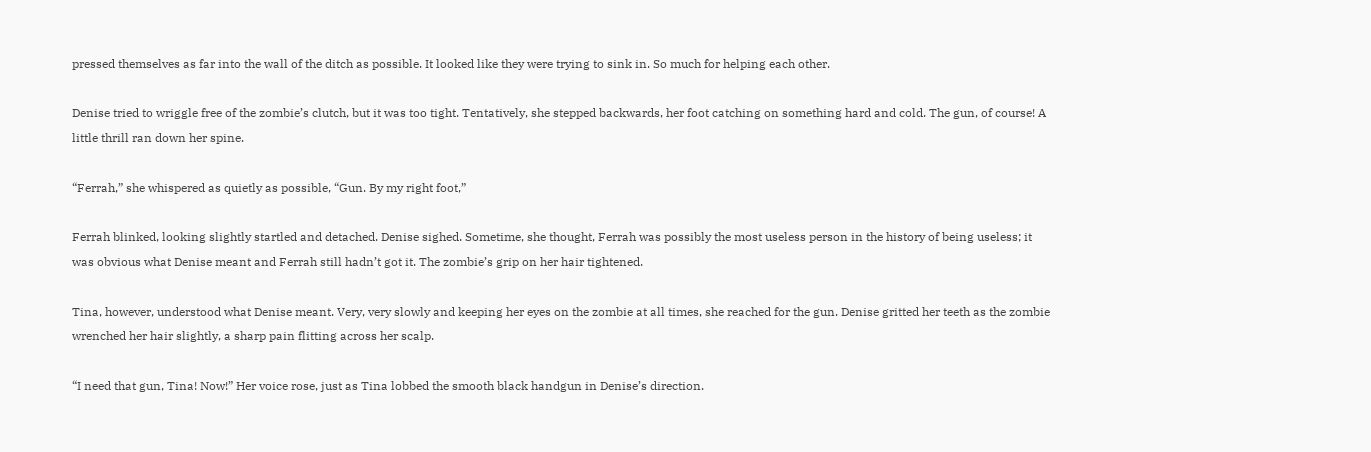pressed themselves as far into the wall of the ditch as possible. It looked like they were trying to sink in. So much for helping each other.

Denise tried to wriggle free of the zombie’s clutch, but it was too tight. Tentatively, she stepped backwards, her foot catching on something hard and cold. The gun, of course! A little thrill ran down her spine.

“Ferrah,” she whispered as quietly as possible, “Gun. By my right foot,”

Ferrah blinked, looking slightly startled and detached. Denise sighed. Sometime, she thought, Ferrah was possibly the most useless person in the history of being useless; it was obvious what Denise meant and Ferrah still hadn’t got it. The zombie’s grip on her hair tightened.

Tina, however, understood what Denise meant. Very, very slowly and keeping her eyes on the zombie at all times, she reached for the gun. Denise gritted her teeth as the zombie wrenched her hair slightly, a sharp pain flitting across her scalp.

“I need that gun, Tina! Now!” Her voice rose, just as Tina lobbed the smooth black handgun in Denise’s direction.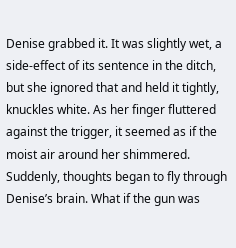Denise grabbed it. It was slightly wet, a side-effect of its sentence in the ditch, but she ignored that and held it tightly, knuckles white. As her finger fluttered against the trigger, it seemed as if the moist air around her shimmered. Suddenly, thoughts began to fly through Denise’s brain. What if the gun was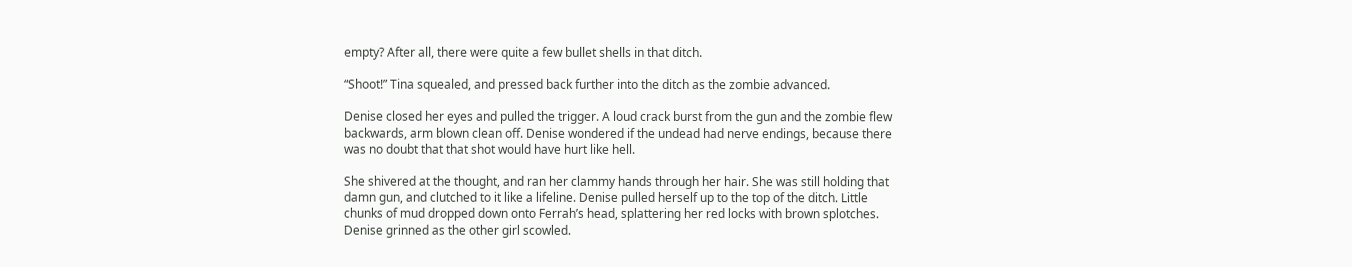empty? After all, there were quite a few bullet shells in that ditch.

“Shoot!” Tina squealed, and pressed back further into the ditch as the zombie advanced.

Denise closed her eyes and pulled the trigger. A loud crack burst from the gun and the zombie flew backwards, arm blown clean off. Denise wondered if the undead had nerve endings, because there was no doubt that that shot would have hurt like hell.

She shivered at the thought, and ran her clammy hands through her hair. She was still holding that damn gun, and clutched to it like a lifeline. Denise pulled herself up to the top of the ditch. Little chunks of mud dropped down onto Ferrah’s head, splattering her red locks with brown splotches. Denise grinned as the other girl scowled.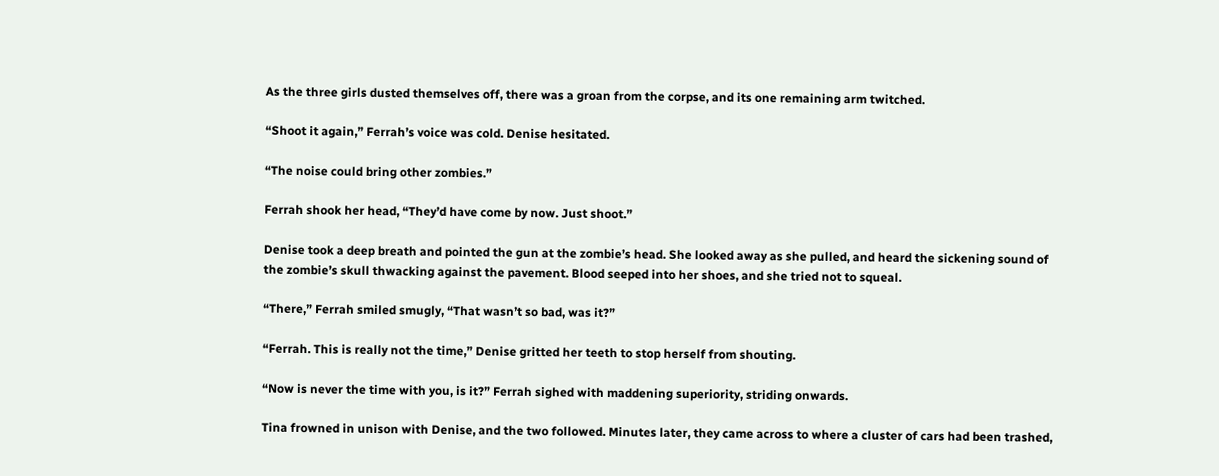As the three girls dusted themselves off, there was a groan from the corpse, and its one remaining arm twitched.

“Shoot it again,” Ferrah’s voice was cold. Denise hesitated.

“The noise could bring other zombies.”

Ferrah shook her head, “They’d have come by now. Just shoot.”

Denise took a deep breath and pointed the gun at the zombie’s head. She looked away as she pulled, and heard the sickening sound of the zombie’s skull thwacking against the pavement. Blood seeped into her shoes, and she tried not to squeal.

“There,” Ferrah smiled smugly, “That wasn’t so bad, was it?”

“Ferrah. This is really not the time,” Denise gritted her teeth to stop herself from shouting.

“Now is never the time with you, is it?” Ferrah sighed with maddening superiority, striding onwards.

Tina frowned in unison with Denise, and the two followed. Minutes later, they came across to where a cluster of cars had been trashed,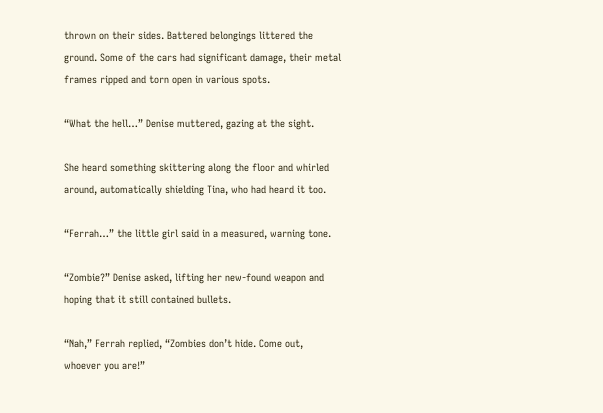thrown on their sides. Battered belongings littered the ground. Some of the cars had significant damage, their metal frames ripped and torn open in various spots.

“What the hell…” Denise muttered, gazing at the sight.

She heard something skittering along the floor and whirled around, automatically shielding Tina, who had heard it too.

“Ferrah…” the little girl said in a measured, warning tone.

“Zombie?” Denise asked, lifting her new-found weapon and hoping that it still contained bullets.

“Nah,” Ferrah replied, “Zombies don’t hide. Come out, whoever you are!”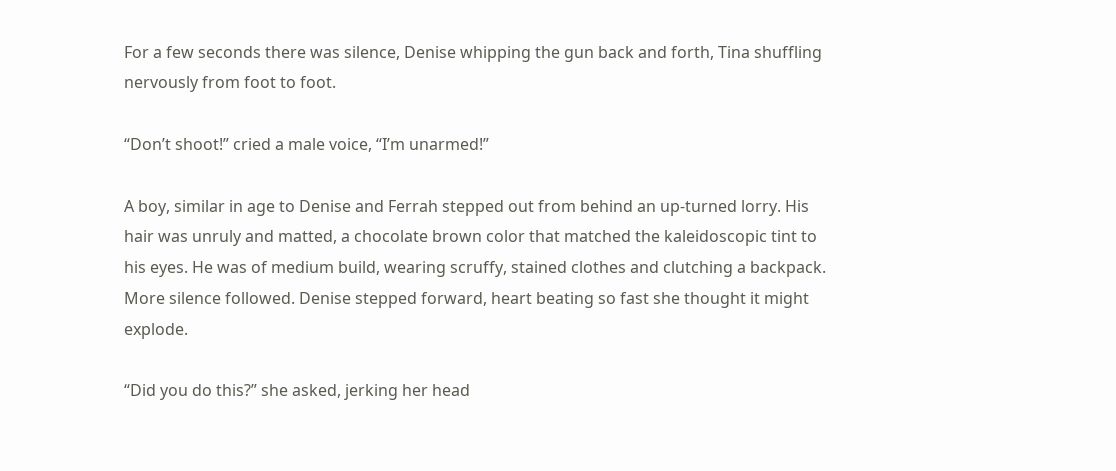For a few seconds there was silence, Denise whipping the gun back and forth, Tina shuffling nervously from foot to foot.

“Don’t shoot!” cried a male voice, “I’m unarmed!”

A boy, similar in age to Denise and Ferrah stepped out from behind an up-turned lorry. His hair was unruly and matted, a chocolate brown color that matched the kaleidoscopic tint to his eyes. He was of medium build, wearing scruffy, stained clothes and clutching a backpack. More silence followed. Denise stepped forward, heart beating so fast she thought it might explode.

“Did you do this?” she asked, jerking her head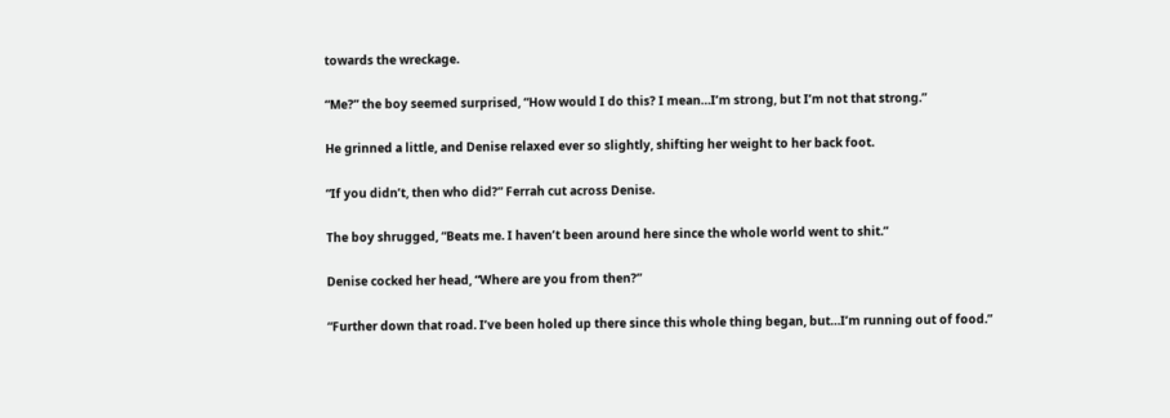towards the wreckage.

“Me?” the boy seemed surprised, “How would I do this? I mean…I’m strong, but I’m not that strong.”

He grinned a little, and Denise relaxed ever so slightly, shifting her weight to her back foot.

“If you didn’t, then who did?” Ferrah cut across Denise.

The boy shrugged, “Beats me. I haven’t been around here since the whole world went to shit.”

Denise cocked her head, “Where are you from then?”

“Further down that road. I’ve been holed up there since this whole thing began, but…I’m running out of food.”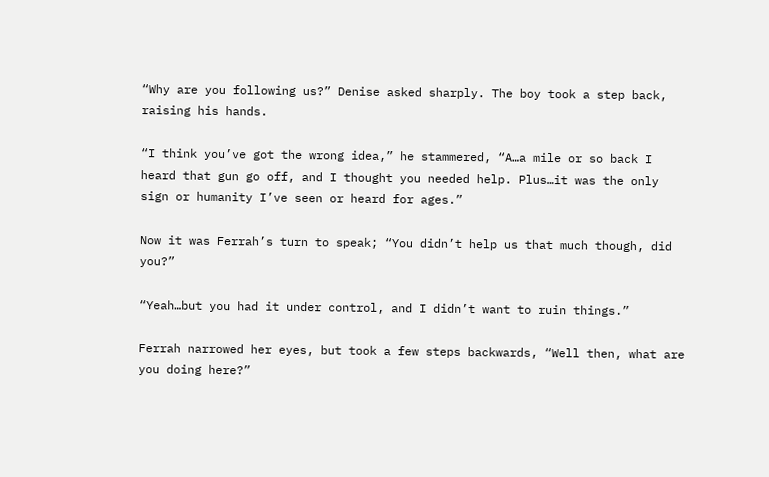“Why are you following us?” Denise asked sharply. The boy took a step back, raising his hands.

“I think you’ve got the wrong idea,” he stammered, “A…a mile or so back I heard that gun go off, and I thought you needed help. Plus…it was the only sign or humanity I’ve seen or heard for ages.”

Now it was Ferrah’s turn to speak; “You didn’t help us that much though, did you?”

“Yeah…but you had it under control, and I didn’t want to ruin things.”

Ferrah narrowed her eyes, but took a few steps backwards, “Well then, what are you doing here?”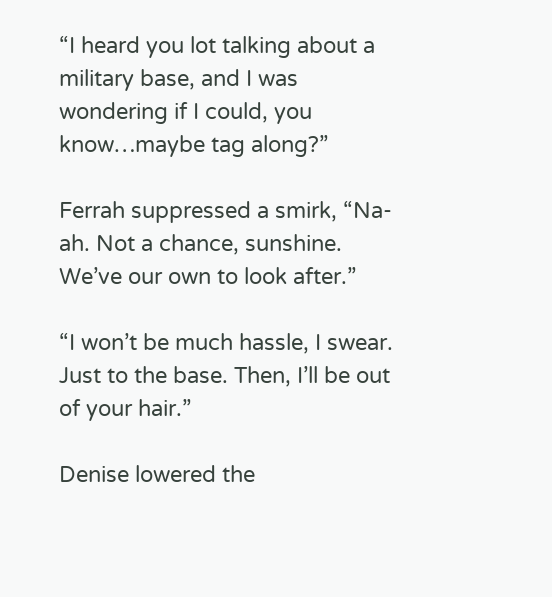“I heard you lot talking about a military base, and I was wondering if I could, you know…maybe tag along?”

Ferrah suppressed a smirk, “Na-ah. Not a chance, sunshine. We’ve our own to look after.”

“I won’t be much hassle, I swear. Just to the base. Then, I’ll be out of your hair.”

Denise lowered the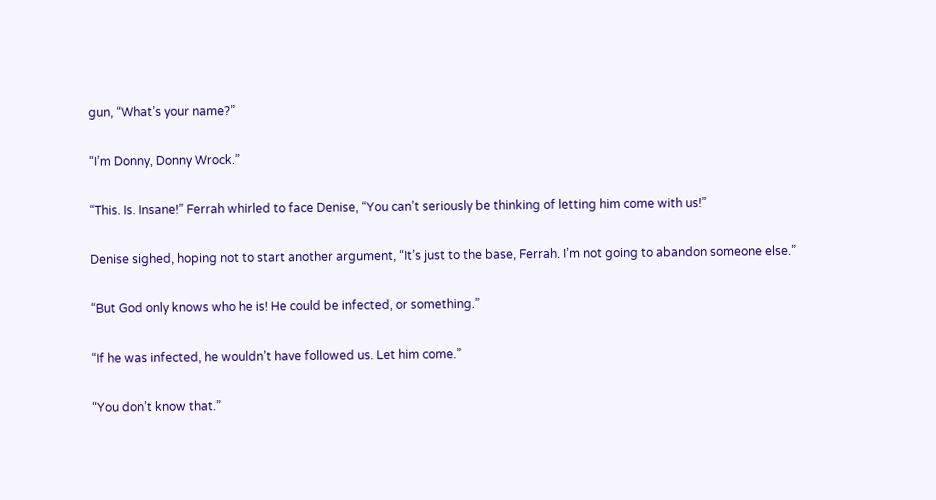gun, “What’s your name?”

“I’m Donny, Donny Wrock.”

“This. Is. Insane!” Ferrah whirled to face Denise, “You can’t seriously be thinking of letting him come with us!”

Denise sighed, hoping not to start another argument, “It’s just to the base, Ferrah. I’m not going to abandon someone else.”

“But God only knows who he is! He could be infected, or something.”

“If he was infected, he wouldn’t have followed us. Let him come.”

“You don’t know that.”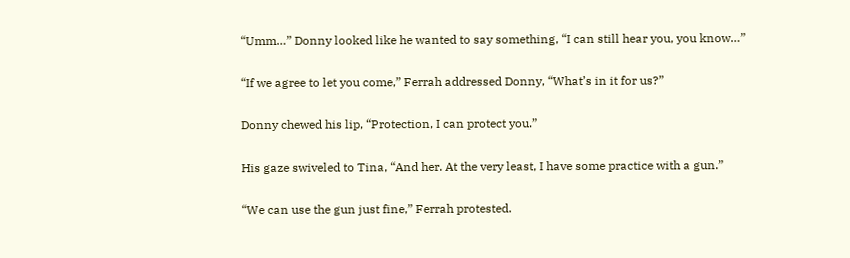“Umm…” Donny looked like he wanted to say something, “I can still hear you, you know…”

“If we agree to let you come,” Ferrah addressed Donny, “What’s in it for us?”

Donny chewed his lip, “Protection, I can protect you.”

His gaze swiveled to Tina, “And her. At the very least, I have some practice with a gun.”

“We can use the gun just fine,” Ferrah protested.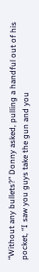“Without any bullets?” Donny asked, pulling a handful out of his pocket, “I saw you guys take the gun and you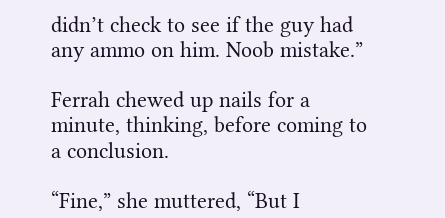didn’t check to see if the guy had any ammo on him. Noob mistake.”

Ferrah chewed up nails for a minute, thinking, before coming to a conclusion.

“Fine,” she muttered, “But I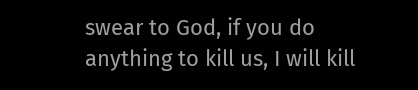swear to God, if you do anything to kill us, I will kill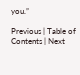you.”

Previous | Table of Contents | Next